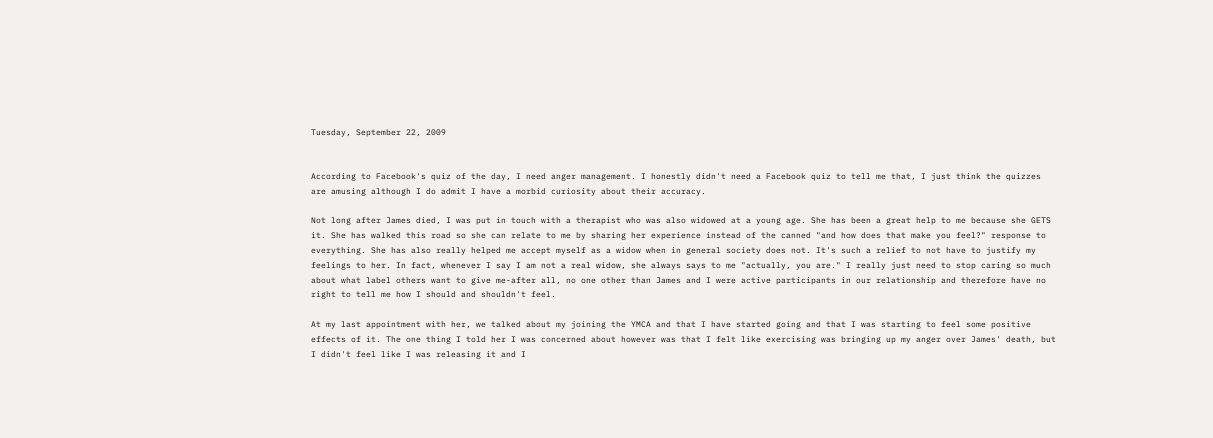Tuesday, September 22, 2009


According to Facebook's quiz of the day, I need anger management. I honestly didn't need a Facebook quiz to tell me that, I just think the quizzes are amusing although I do admit I have a morbid curiosity about their accuracy.

Not long after James died, I was put in touch with a therapist who was also widowed at a young age. She has been a great help to me because she GETS it. She has walked this road so she can relate to me by sharing her experience instead of the canned "and how does that make you feel?" response to everything. She has also really helped me accept myself as a widow when in general society does not. It's such a relief to not have to justify my feelings to her. In fact, whenever I say I am not a real widow, she always says to me "actually, you are." I really just need to stop caring so much about what label others want to give me-after all, no one other than James and I were active participants in our relationship and therefore have no right to tell me how I should and shouldn't feel.

At my last appointment with her, we talked about my joining the YMCA and that I have started going and that I was starting to feel some positive effects of it. The one thing I told her I was concerned about however was that I felt like exercising was bringing up my anger over James' death, but I didn't feel like I was releasing it and I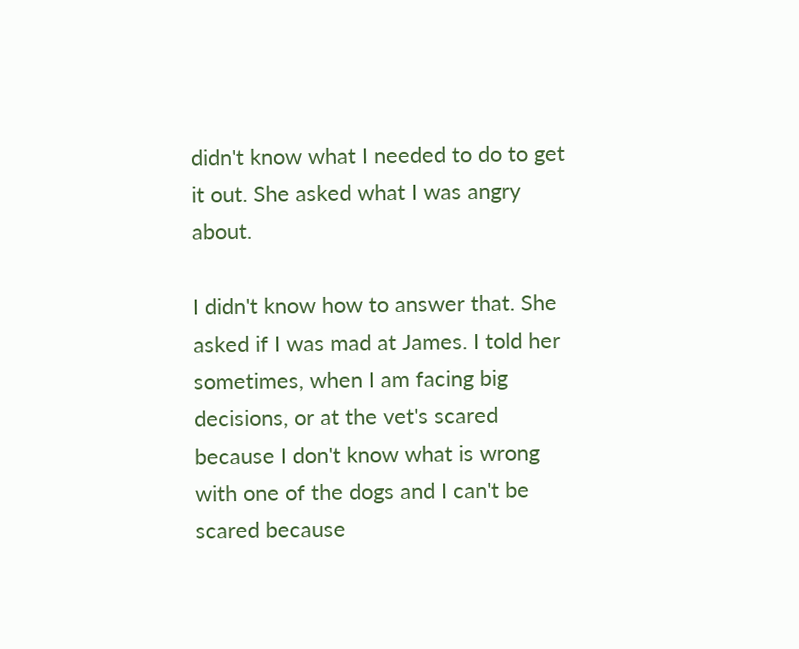didn't know what I needed to do to get it out. She asked what I was angry about.

I didn't know how to answer that. She asked if I was mad at James. I told her sometimes, when I am facing big decisions, or at the vet's scared because I don't know what is wrong with one of the dogs and I can't be scared because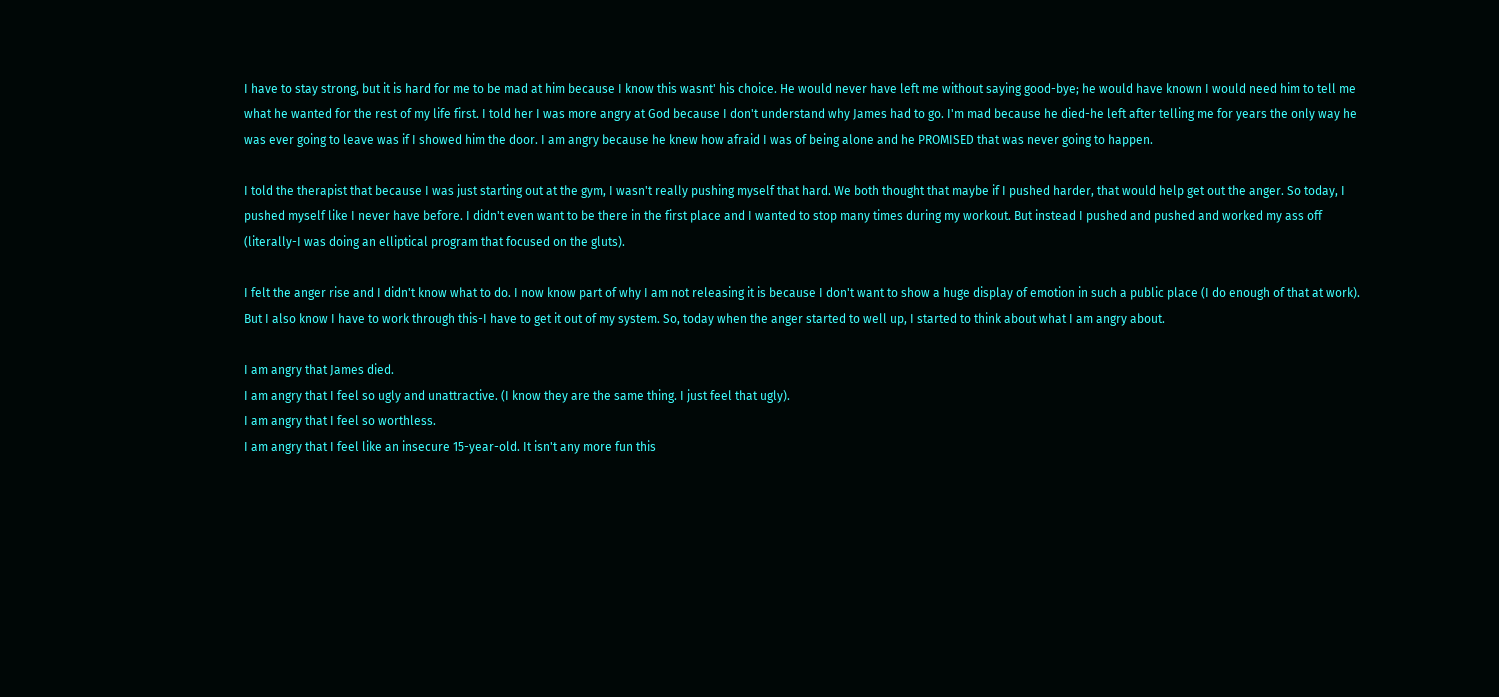I have to stay strong, but it is hard for me to be mad at him because I know this wasnt' his choice. He would never have left me without saying good-bye; he would have known I would need him to tell me what he wanted for the rest of my life first. I told her I was more angry at God because I don't understand why James had to go. I'm mad because he died-he left after telling me for years the only way he was ever going to leave was if I showed him the door. I am angry because he knew how afraid I was of being alone and he PROMISED that was never going to happen.

I told the therapist that because I was just starting out at the gym, I wasn't really pushing myself that hard. We both thought that maybe if I pushed harder, that would help get out the anger. So today, I pushed myself like I never have before. I didn't even want to be there in the first place and I wanted to stop many times during my workout. But instead I pushed and pushed and worked my ass off (literally-I was doing an elliptical program that focused on the gluts).

I felt the anger rise and I didn't know what to do. I now know part of why I am not releasing it is because I don't want to show a huge display of emotion in such a public place (I do enough of that at work). But I also know I have to work through this-I have to get it out of my system. So, today when the anger started to well up, I started to think about what I am angry about.

I am angry that James died.
I am angry that I feel so ugly and unattractive. (I know they are the same thing. I just feel that ugly).
I am angry that I feel so worthless.
I am angry that I feel like an insecure 15-year-old. It isn't any more fun this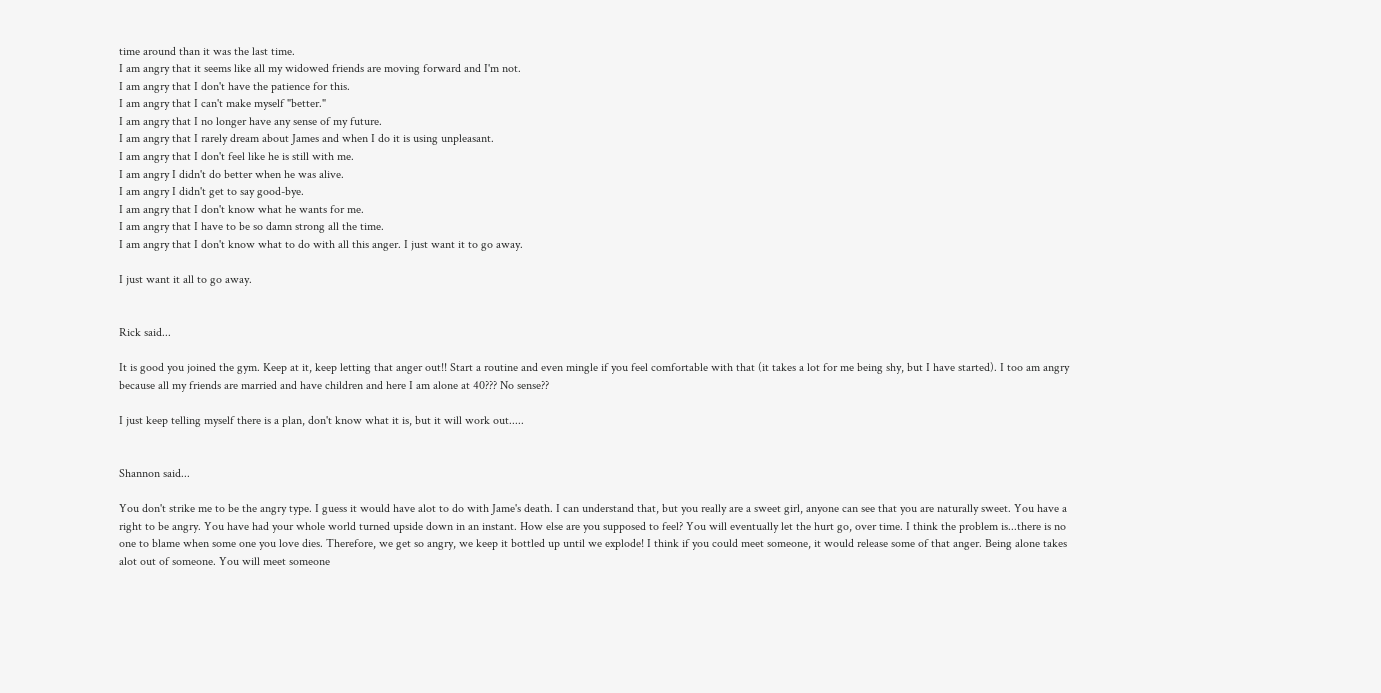time around than it was the last time.
I am angry that it seems like all my widowed friends are moving forward and I'm not.
I am angry that I don't have the patience for this.
I am angry that I can't make myself "better."
I am angry that I no longer have any sense of my future.
I am angry that I rarely dream about James and when I do it is using unpleasant.
I am angry that I don't feel like he is still with me.
I am angry I didn't do better when he was alive.
I am angry I didn't get to say good-bye.
I am angry that I don't know what he wants for me.
I am angry that I have to be so damn strong all the time.
I am angry that I don't know what to do with all this anger. I just want it to go away.

I just want it all to go away.


Rick said...

It is good you joined the gym. Keep at it, keep letting that anger out!! Start a routine and even mingle if you feel comfortable with that (it takes a lot for me being shy, but I have started). I too am angry because all my friends are married and have children and here I am alone at 40??? No sense??

I just keep telling myself there is a plan, don't know what it is, but it will work out.....


Shannon said...

You don't strike me to be the angry type. I guess it would have alot to do with Jame's death. I can understand that, but you really are a sweet girl, anyone can see that you are naturally sweet. You have a right to be angry. You have had your whole world turned upside down in an instant. How else are you supposed to feel? You will eventually let the hurt go, over time. I think the problem is...there is no one to blame when some one you love dies. Therefore, we get so angry, we keep it bottled up until we explode! I think if you could meet someone, it would release some of that anger. Being alone takes alot out of someone. You will meet someone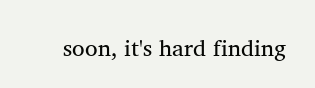soon, it's hard finding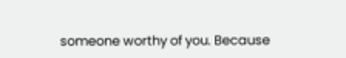someone worthy of you. Because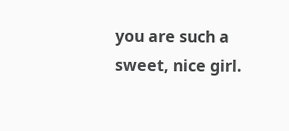you are such a sweet, nice girl.